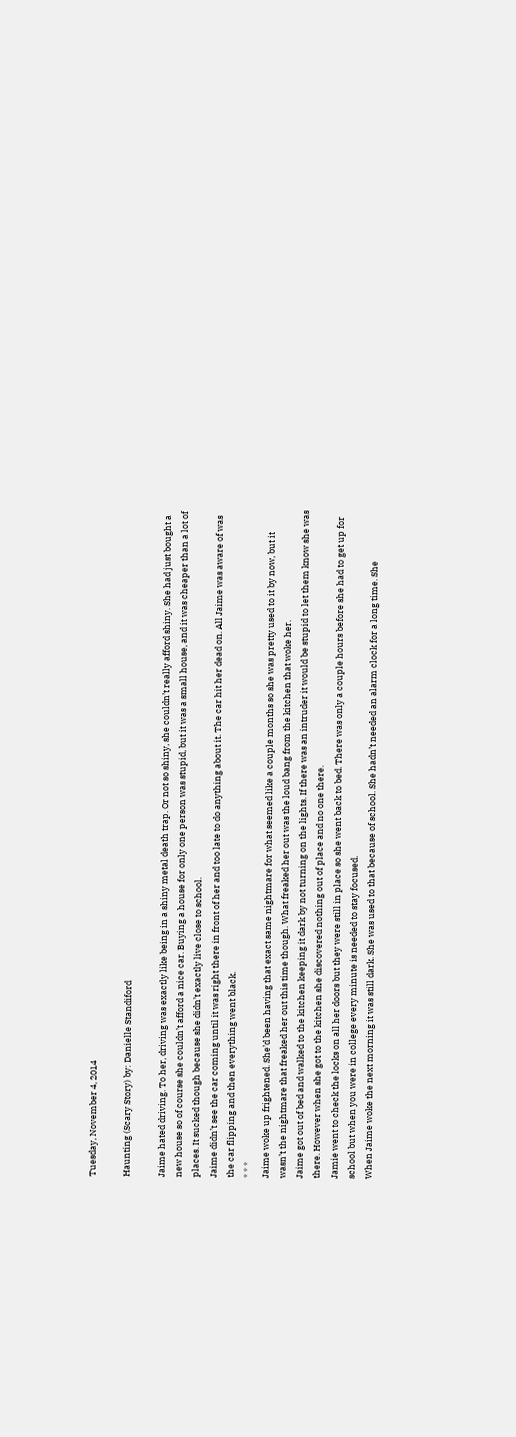Tuesday, November 4, 2014

Haunting (Scary Story) by: Danielle Standiford

Jaime hated driving. To her, driving was exactly like being in a shiny metal death trap. Or not so shiny, she couldn’t really afford shiny. She had just bought a new house so of course she couldn’t afford a nice car. Buying a house for only one person was stupid, but it was a small house, and it was cheaper than a lot of places. It sucked though because she didn’t exactly live close to school.
Jaime didn’t see the car coming until it was right there in front of her and too late to do anything about it. The car hit her dead on. All Jaime was aware of was the car flipping and then everything went black.
* * *
Jaime woke up frightened. She’d been having that exact same nightmare for what seemed like a couple months so she was pretty used to it by now, but it wasn’t the nightmare that freaked her out this time though. What freaked her out was the loud bang from the kitchen that woke her.
Jaime got out of bed and walked to the kitchen keeping it dark by not turning on the lights. If there was an intruder it would be stupid to let them know she was there. However when she got to the kitchen she discovered nothing out of place and no one there.
Jamie went to check the locks on all her doors but they were still in place so she went back to bed. There was only a couple hours before she had to get up for school but when you were in college every minute is needed to stay focused.
When Jaime woke the next morning it was still dark. She was used to that because of school. She hadn’t needed an alarm clock for a long time. She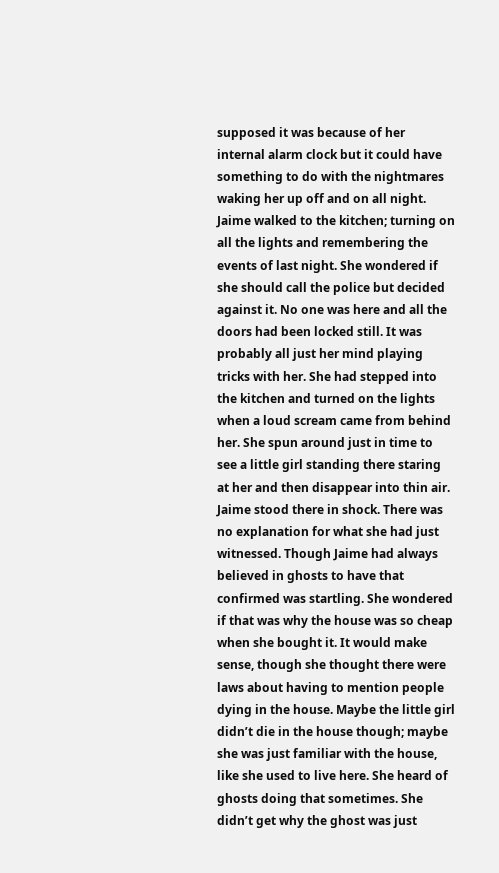supposed it was because of her internal alarm clock but it could have something to do with the nightmares waking her up off and on all night.
Jaime walked to the kitchen; turning on all the lights and remembering the events of last night. She wondered if she should call the police but decided against it. No one was here and all the doors had been locked still. It was probably all just her mind playing tricks with her. She had stepped into the kitchen and turned on the lights when a loud scream came from behind her. She spun around just in time to see a little girl standing there staring at her and then disappear into thin air.
Jaime stood there in shock. There was no explanation for what she had just witnessed. Though Jaime had always believed in ghosts to have that confirmed was startling. She wondered if that was why the house was so cheap when she bought it. It would make sense, though she thought there were laws about having to mention people dying in the house. Maybe the little girl didn’t die in the house though; maybe she was just familiar with the house, like she used to live here. She heard of ghosts doing that sometimes. She didn’t get why the ghost was just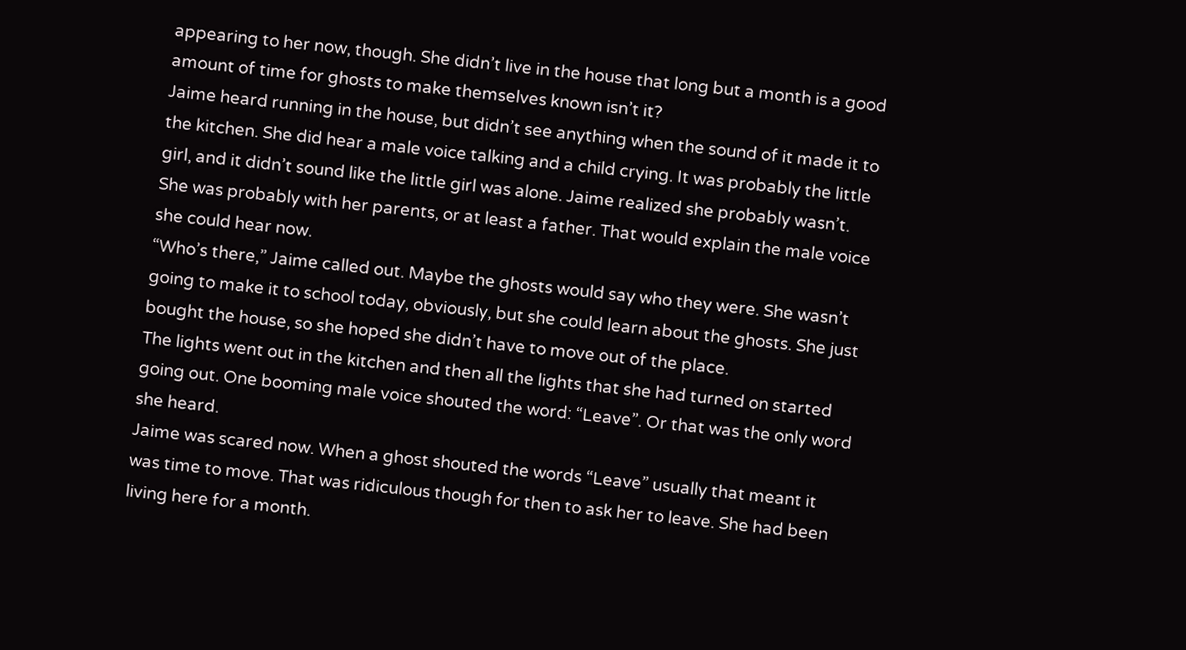appearing to her now, though. She didn’t live in the house that long but a month is a good amount of time for ghosts to make themselves known isn’t it?
Jaime heard running in the house, but didn’t see anything when the sound of it made it to the kitchen. She did hear a male voice talking and a child crying. It was probably the little girl, and it didn’t sound like the little girl was alone. Jaime realized she probably wasn’t. She was probably with her parents, or at least a father. That would explain the male voice she could hear now.
“Who’s there,” Jaime called out. Maybe the ghosts would say who they were. She wasn’t going to make it to school today, obviously, but she could learn about the ghosts. She just bought the house, so she hoped she didn’t have to move out of the place.
The lights went out in the kitchen and then all the lights that she had turned on started going out. One booming male voice shouted the word: “Leave”. Or that was the only word she heard.
Jaime was scared now. When a ghost shouted the words “Leave” usually that meant it was time to move. That was ridiculous though for then to ask her to leave. She had been living here for a month.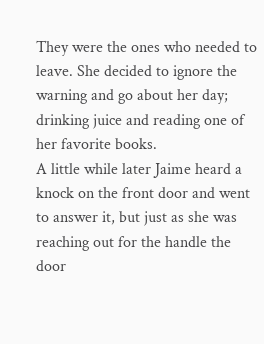They were the ones who needed to leave. She decided to ignore the warning and go about her day; drinking juice and reading one of her favorite books.
A little while later Jaime heard a knock on the front door and went to answer it, but just as she was reaching out for the handle the door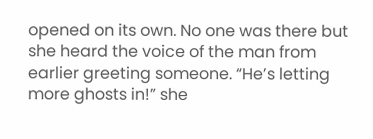opened on its own. No one was there but she heard the voice of the man from earlier greeting someone. “He’s letting more ghosts in!” she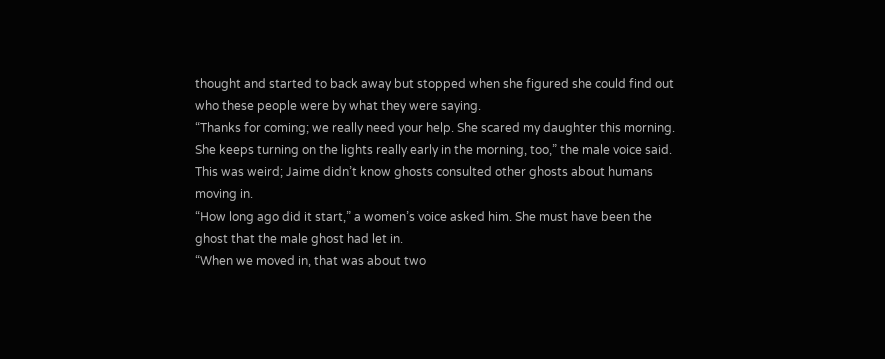thought and started to back away but stopped when she figured she could find out who these people were by what they were saying.
“Thanks for coming; we really need your help. She scared my daughter this morning. She keeps turning on the lights really early in the morning, too,” the male voice said. This was weird; Jaime didn’t know ghosts consulted other ghosts about humans moving in.
“How long ago did it start,” a women’s voice asked him. She must have been the ghost that the male ghost had let in.
“When we moved in, that was about two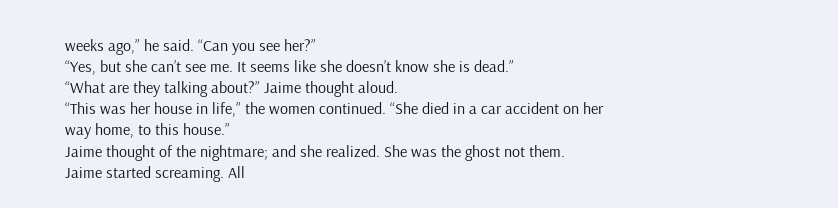weeks ago,” he said. “Can you see her?”
“Yes, but she can’t see me. It seems like she doesn’t know she is dead.”
“What are they talking about?” Jaime thought aloud.
“This was her house in life,” the women continued. “She died in a car accident on her way home, to this house.”
Jaime thought of the nightmare; and she realized. She was the ghost not them.
Jaime started screaming. All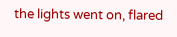the lights went on, flared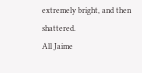extremely bright, and then shattered.
All Jaime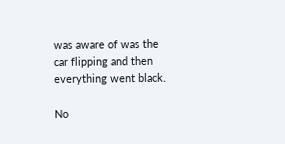was aware of was the car flipping and then everything went black.

No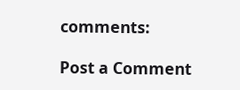comments:

Post a Comment